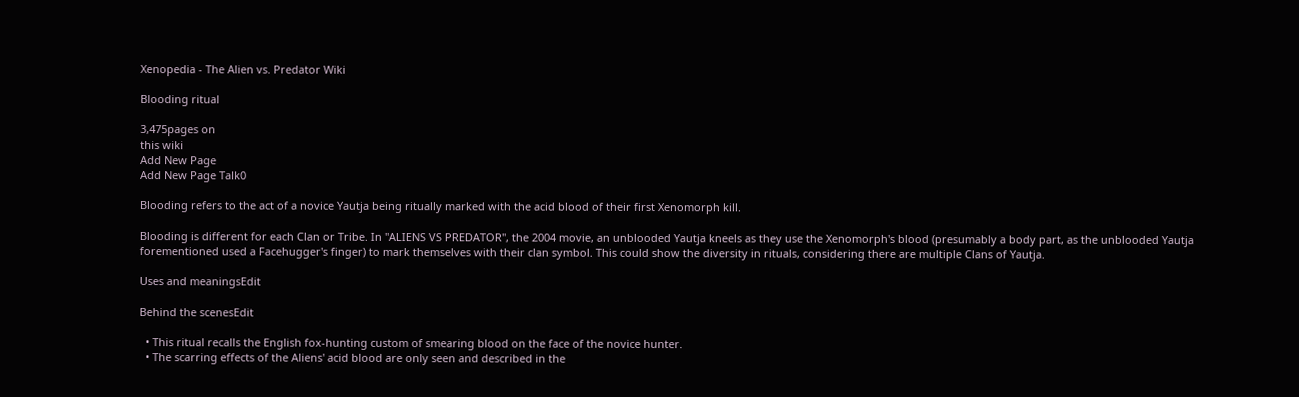Xenopedia - The Alien vs. Predator Wiki

Blooding ritual

3,475pages on
this wiki
Add New Page
Add New Page Talk0

Blooding refers to the act of a novice Yautja being ritually marked with the acid blood of their first Xenomorph kill.

Blooding is different for each Clan or Tribe. In "ALIENS VS PREDATOR", the 2004 movie, an unblooded Yautja kneels as they use the Xenomorph's blood (presumably a body part, as the unblooded Yautja forementioned used a Facehugger's finger) to mark themselves with their clan symbol. This could show the diversity in rituals, considering there are multiple Clans of Yautja.

Uses and meaningsEdit

Behind the scenesEdit

  • This ritual recalls the English fox-hunting custom of smearing blood on the face of the novice hunter.
  • The scarring effects of the Aliens' acid blood are only seen and described in the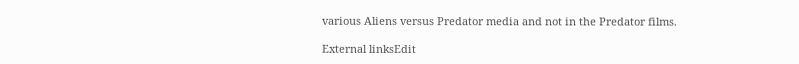various Aliens versus Predator media and not in the Predator films.

External linksEdit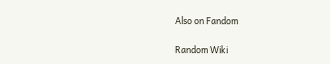Also on Fandom

Random Wiki